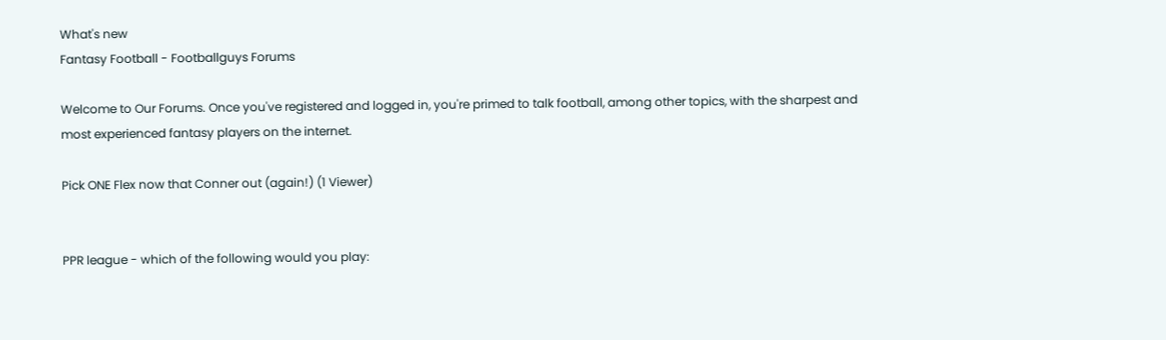What's new
Fantasy Football - Footballguys Forums

Welcome to Our Forums. Once you've registered and logged in, you're primed to talk football, among other topics, with the sharpest and most experienced fantasy players on the internet.

Pick ONE Flex now that Conner out (again!) (1 Viewer)


PPR league - which of the following would you play: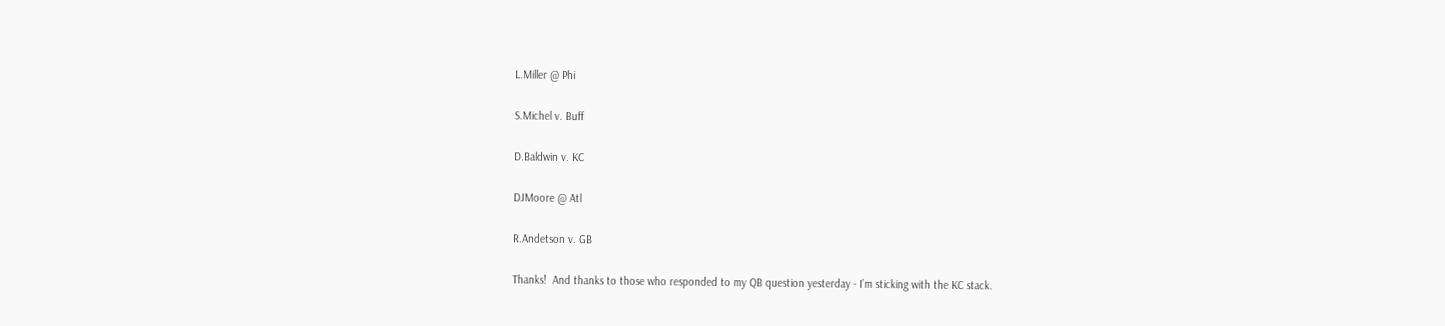L.Miller @ Phi

S.Michel v. Buff

D.Baldwin v. KC

DJMoore @ Atl

R.Andetson v. GB

Thanks!  And thanks to those who responded to my QB question yesterday - I’m sticking with the KC stack.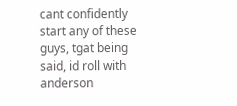cant confidently start any of these guys, tgat being said, id roll with anderson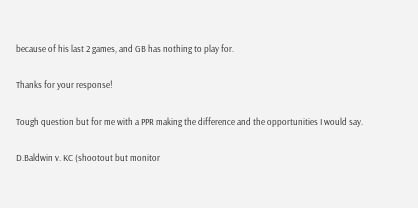because of his last 2 games, and GB has nothing to play for.

Thanks for your response!

Tough question but for me with a PPR making the difference and the opportunities I would say.

D.Baldwin v. KC (shootout but monitor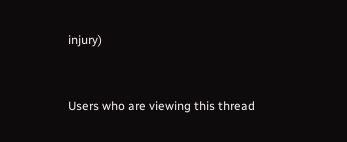injury)


Users who are viewing this thread